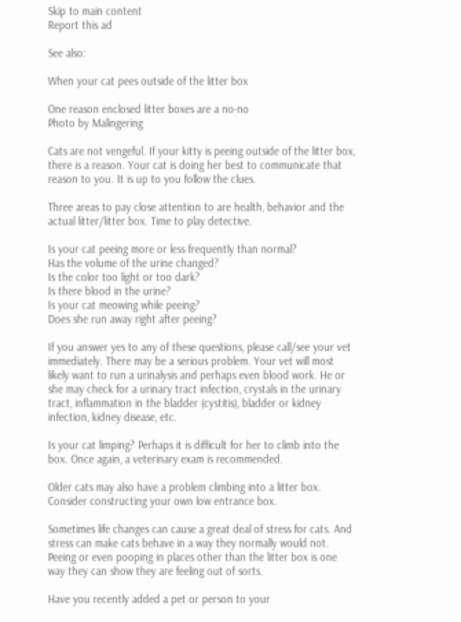Skip to main content
Report this ad

See also:

When your cat pees outside of the litter box

One reason enclosed litter boxes are a no-no
Photo by Malingering

Cats are not vengeful. If your kitty is peeing outside of the litter box, there is a reason. Your cat is doing her best to communicate that reason to you. It is up to you follow the clues.

Three areas to pay close attention to are health, behavior and the actual litter/litter box. Time to play detective.

Is your cat peeing more or less frequently than normal?
Has the volume of the urine changed?
Is the color too light or too dark?
Is there blood in the urine?
Is your cat meowing while peeing?
Does she run away right after peeing?

If you answer yes to any of these questions, please call/see your vet immediately. There may be a serious problem. Your vet will most likely want to run a urinalysis and perhaps even blood work. He or she may check for a urinary tract infection, crystals in the urinary tract, inflammation in the bladder (cystitis), bladder or kidney infection, kidney disease, etc.

Is your cat limping? Perhaps it is difficult for her to climb into the box. Once again, a veterinary exam is recommended.

Older cats may also have a problem climbing into a litter box. Consider constructing your own low entrance box.

Sometimes life changes can cause a great deal of stress for cats. And stress can make cats behave in a way they normally would not. Peeing or even pooping in places other than the litter box is one way they can show they are feeling out of sorts.

Have you recently added a pet or person to your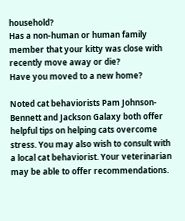household?
Has a non-human or human family member that your kitty was close with recently move away or die?
Have you moved to a new home?

Noted cat behaviorists Pam Johnson-Bennett and Jackson Galaxy both offer helpful tips on helping cats overcome stress. You may also wish to consult with a local cat behaviorist. Your veterinarian may be able to offer recommendations.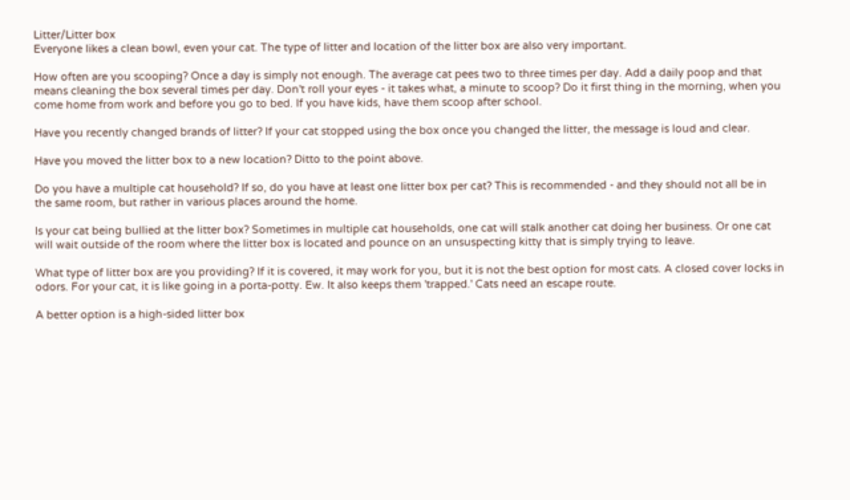Litter/Litter box
Everyone likes a clean bowl, even your cat. The type of litter and location of the litter box are also very important.

How often are you scooping? Once a day is simply not enough. The average cat pees two to three times per day. Add a daily poop and that means cleaning the box several times per day. Don't roll your eyes - it takes what, a minute to scoop? Do it first thing in the morning, when you come home from work and before you go to bed. If you have kids, have them scoop after school.

Have you recently changed brands of litter? If your cat stopped using the box once you changed the litter, the message is loud and clear.

Have you moved the litter box to a new location? Ditto to the point above.

Do you have a multiple cat household? If so, do you have at least one litter box per cat? This is recommended - and they should not all be in the same room, but rather in various places around the home.

Is your cat being bullied at the litter box? Sometimes in multiple cat households, one cat will stalk another cat doing her business. Or one cat will wait outside of the room where the litter box is located and pounce on an unsuspecting kitty that is simply trying to leave.

What type of litter box are you providing? If it is covered, it may work for you, but it is not the best option for most cats. A closed cover locks in odors. For your cat, it is like going in a porta-potty. Ew. It also keeps them 'trapped.' Cats need an escape route.

A better option is a high-sided litter box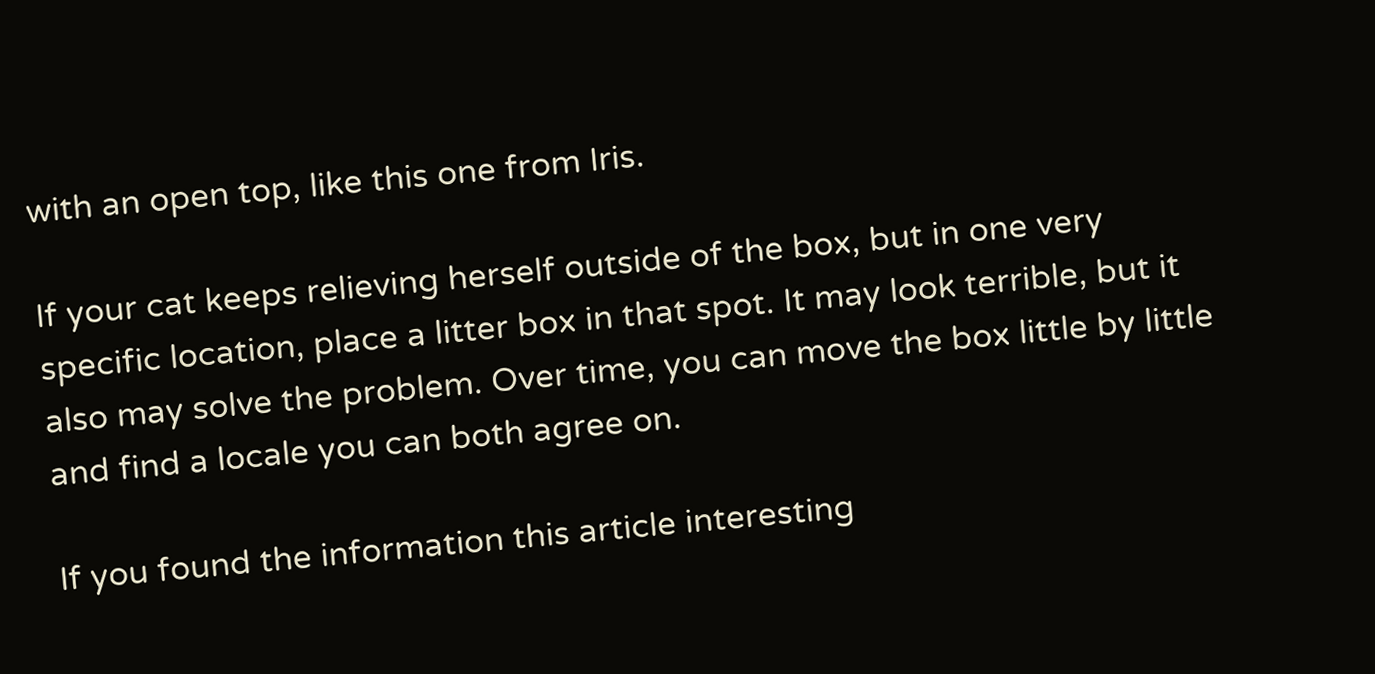with an open top, like this one from Iris.

If your cat keeps relieving herself outside of the box, but in one very specific location, place a litter box in that spot. It may look terrible, but it also may solve the problem. Over time, you can move the box little by little and find a locale you can both agree on.

If you found the information this article interesting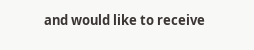and would like to receive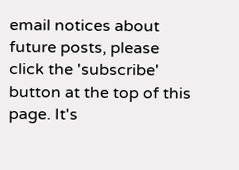email notices about future posts, please click the 'subscribe' button at the top of this page. It's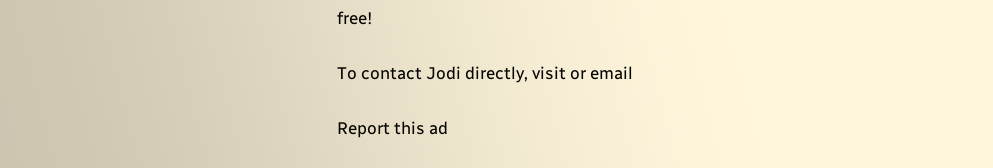free!

To contact Jodi directly, visit or email

Report this ad